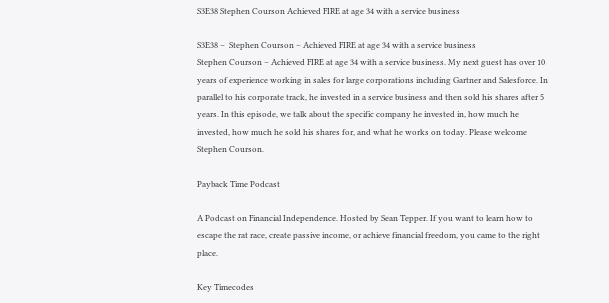S3E38 Stephen Courson Achieved FIRE at age 34 with a service business

S3E38 –  Stephen Courson – Achieved FIRE at age 34 with a service business
Stephen Courson – Achieved FIRE at age 34 with a service business. My next guest has over 10 years of experience working in sales for large corporations including Gartner and Salesforce. In parallel to his corporate track, he invested in a service business and then sold his shares after 5 years. In this episode, we talk about the specific company he invested in, how much he invested, how much he sold his shares for, and what he works on today. Please welcome Stephen Courson.

Payback Time Podcast

A Podcast on Financial Independence. Hosted by Sean Tepper. If you want to learn how to escape the rat race, create passive income, or achieve financial freedom, you came to the right place.

Key Timecodes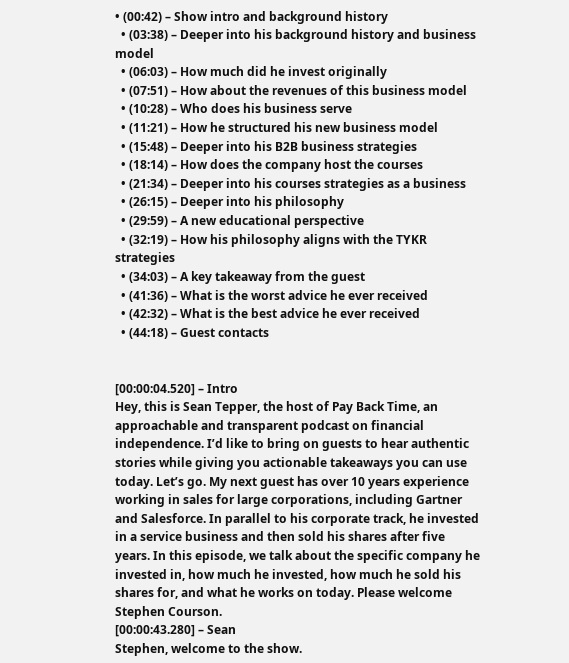• (00:42) – Show intro and background history
  • (03:38) – Deeper into his background history and business model
  • (06:03) – How much did he invest originally
  • (07:51) – How about the revenues of this business model
  • (10:28) – Who does his business serve
  • (11:21) – How he structured his new business model
  • (15:48) – Deeper into his B2B business strategies
  • (18:14) – How does the company host the courses
  • (21:34) – Deeper into his courses strategies as a business
  • (26:15) – Deeper into his philosophy
  • (29:59) – A new educational perspective
  • (32:19) – How his philosophy aligns with the TYKR strategies
  • (34:03) – A key takeaway from the guest
  • (41:36) – What is the worst advice he ever received
  • (42:32) – What is the best advice he ever received
  • (44:18) – Guest contacts


[00:00:04.520] – Intro
Hey, this is Sean Tepper, the host of Pay Back Time, an approachable and transparent podcast on financial independence. I’d like to bring on guests to hear authentic stories while giving you actionable takeaways you can use today. Let’s go. My next guest has over 10 years experience working in sales for large corporations, including Gartner and Salesforce. In parallel to his corporate track, he invested in a service business and then sold his shares after five years. In this episode, we talk about the specific company he invested in, how much he invested, how much he sold his shares for, and what he works on today. Please welcome Stephen Courson.
[00:00:43.280] – Sean
Stephen, welcome to the show.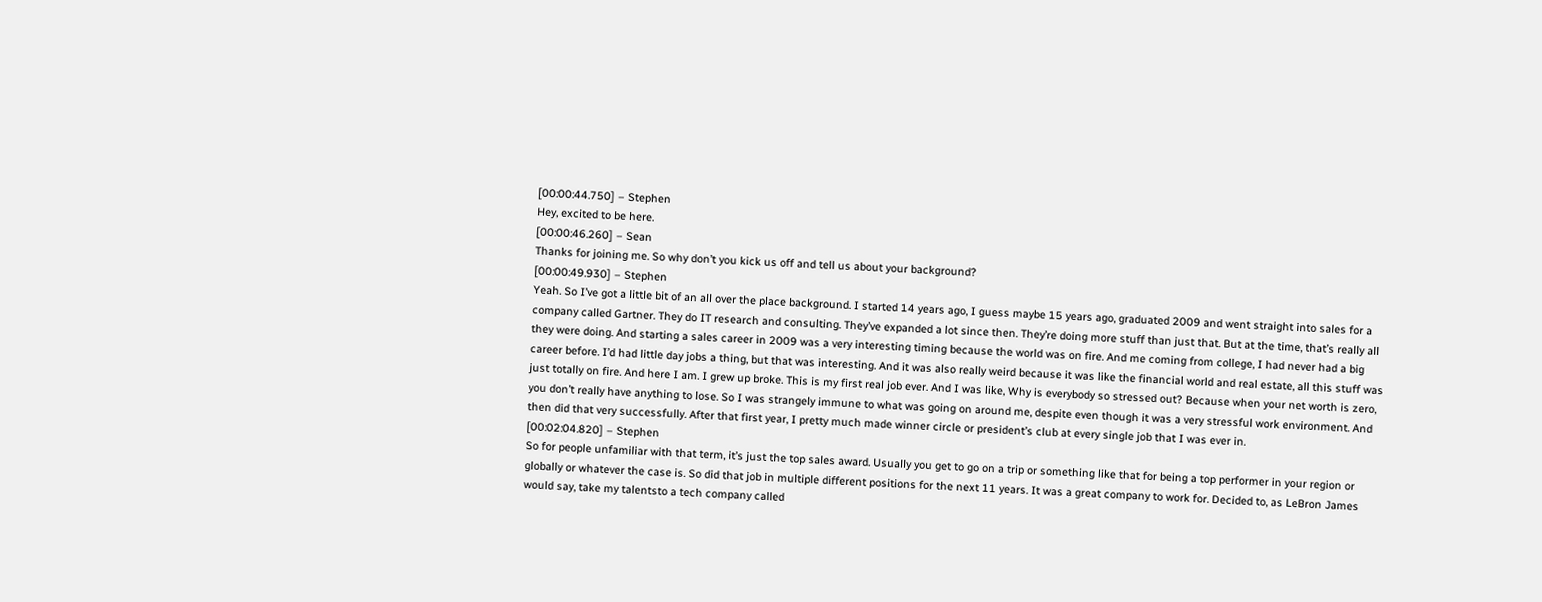[00:00:44.750] – Stephen
Hey, excited to be here.
[00:00:46.260] – Sean
Thanks for joining me. So why don’t you kick us off and tell us about your background?
[00:00:49.930] – Stephen
Yeah. So I’ve got a little bit of an all over the place background. I started 14 years ago, I guess maybe 15 years ago, graduated 2009 and went straight into sales for a company called Gartner. They do IT research and consulting. They’ve expanded a lot since then. They’re doing more stuff than just that. But at the time, that’s really all they were doing. And starting a sales career in 2009 was a very interesting timing because the world was on fire. And me coming from college, I had never had a big career before. I’d had little day jobs a thing, but that was interesting. And it was also really weird because it was like the financial world and real estate, all this stuff was just totally on fire. And here I am. I grew up broke. This is my first real job ever. And I was like, Why is everybody so stressed out? Because when your net worth is zero, you don’t really have anything to lose. So I was strangely immune to what was going on around me, despite even though it was a very stressful work environment. And then did that very successfully. After that first year, I pretty much made winner circle or president’s club at every single job that I was ever in.
[00:02:04.820] – Stephen
So for people unfamiliar with that term, it’s just the top sales award. Usually you get to go on a trip or something like that for being a top performer in your region or globally or whatever the case is. So did that job in multiple different positions for the next 11 years. It was a great company to work for. Decided to, as LeBron James would say, take my talentsto a tech company called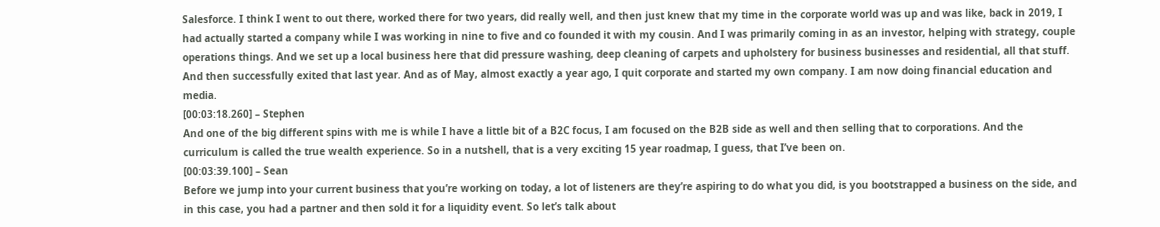Salesforce. I think I went to out there, worked there for two years, did really well, and then just knew that my time in the corporate world was up and was like, back in 2019, I had actually started a company while I was working in nine to five and co founded it with my cousin. And I was primarily coming in as an investor, helping with strategy, couple operations things. And we set up a local business here that did pressure washing, deep cleaning of carpets and upholstery for business businesses and residential, all that stuff. And then successfully exited that last year. And as of May, almost exactly a year ago, I quit corporate and started my own company. I am now doing financial education and media.
[00:03:18.260] – Stephen
And one of the big different spins with me is while I have a little bit of a B2C focus, I am focused on the B2B side as well and then selling that to corporations. And the curriculum is called the true wealth experience. So in a nutshell, that is a very exciting 15 year roadmap, I guess, that I’ve been on.
[00:03:39.100] – Sean
Before we jump into your current business that you’re working on today, a lot of listeners are they’re aspiring to do what you did, is you bootstrapped a business on the side, and in this case, you had a partner and then sold it for a liquidity event. So let’s talk about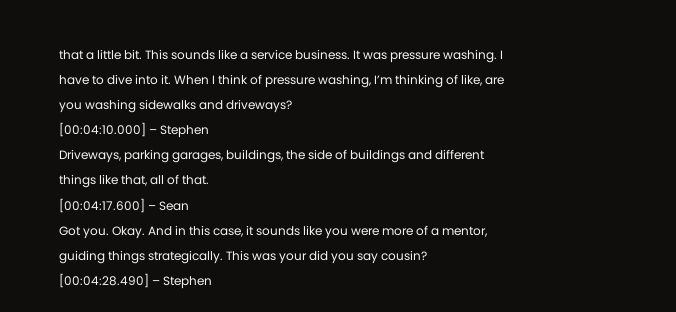that a little bit. This sounds like a service business. It was pressure washing. I have to dive into it. When I think of pressure washing, I’m thinking of like, are you washing sidewalks and driveways?
[00:04:10.000] – Stephen
Driveways, parking garages, buildings, the side of buildings and different things like that, all of that.
[00:04:17.600] – Sean
Got you. Okay. And in this case, it sounds like you were more of a mentor, guiding things strategically. This was your did you say cousin?
[00:04:28.490] – Stephen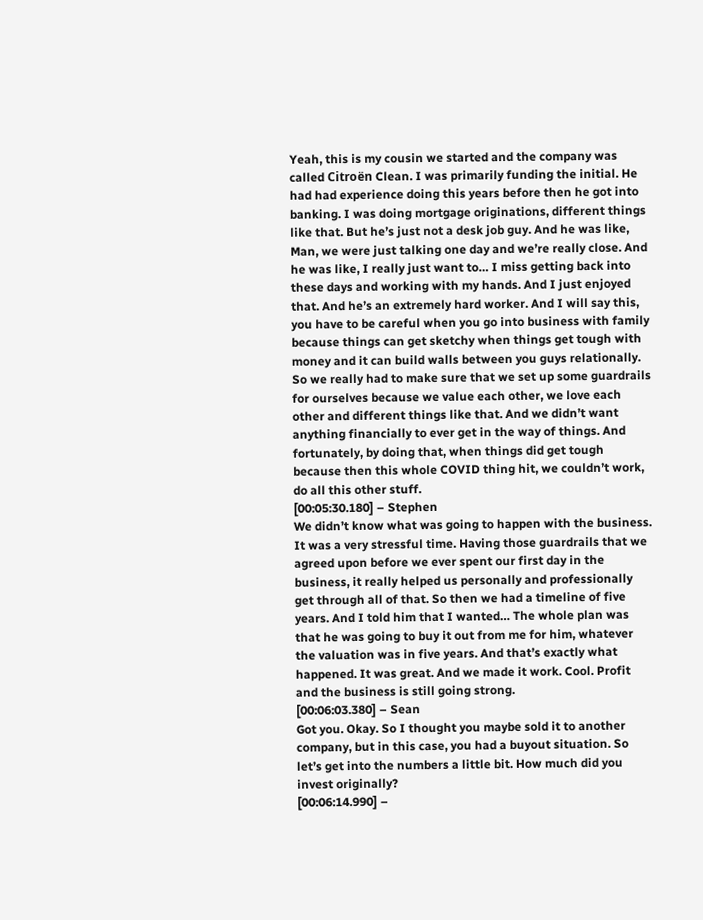Yeah, this is my cousin we started and the company was called Citroën Clean. I was primarily funding the initial. He had had experience doing this years before then he got into banking. I was doing mortgage originations, different things like that. But he’s just not a desk job guy. And he was like, Man, we were just talking one day and we’re really close. And he was like, I really just want to… I miss getting back into these days and working with my hands. And I just enjoyed that. And he’s an extremely hard worker. And I will say this, you have to be careful when you go into business with family because things can get sketchy when things get tough with money and it can build walls between you guys relationally. So we really had to make sure that we set up some guardrails for ourselves because we value each other, we love each other and different things like that. And we didn’t want anything financially to ever get in the way of things. And fortunately, by doing that, when things did get tough because then this whole COVID thing hit, we couldn’t work, do all this other stuff.
[00:05:30.180] – Stephen
We didn’t know what was going to happen with the business. It was a very stressful time. Having those guardrails that we agreed upon before we ever spent our first day in the business, it really helped us personally and professionally get through all of that. So then we had a timeline of five years. And I told him that I wanted… The whole plan was that he was going to buy it out from me for him, whatever the valuation was in five years. And that’s exactly what happened. It was great. And we made it work. Cool. Profit and the business is still going strong.
[00:06:03.380] – Sean
Got you. Okay. So I thought you maybe sold it to another company, but in this case, you had a buyout situation. So let’s get into the numbers a little bit. How much did you invest originally?
[00:06:14.990] –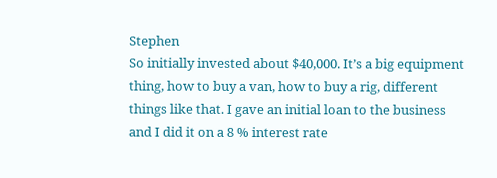Stephen
So initially invested about $40,000. It’s a big equipment thing, how to buy a van, how to buy a rig, different things like that. I gave an initial loan to the business and I did it on a 8 % interest rate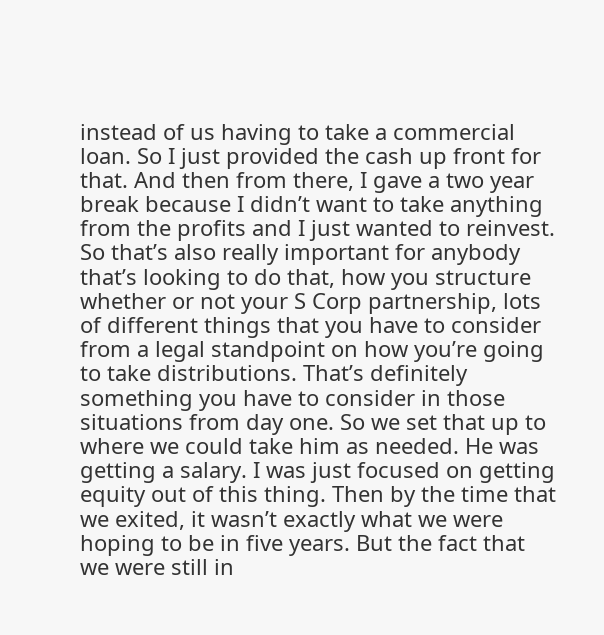instead of us having to take a commercial loan. So I just provided the cash up front for that. And then from there, I gave a two year break because I didn’t want to take anything from the profits and I just wanted to reinvest. So that’s also really important for anybody that’s looking to do that, how you structure whether or not your S Corp partnership, lots of different things that you have to consider from a legal standpoint on how you’re going to take distributions. That’s definitely something you have to consider in those situations from day one. So we set that up to where we could take him as needed. He was getting a salary. I was just focused on getting equity out of this thing. Then by the time that we exited, it wasn’t exactly what we were hoping to be in five years. But the fact that we were still in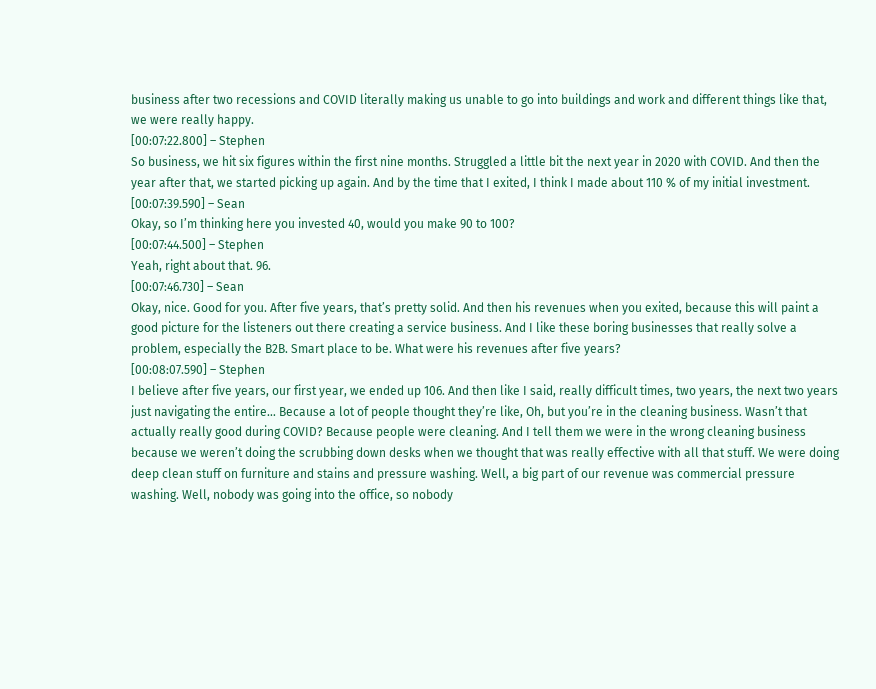business after two recessions and COVID literally making us unable to go into buildings and work and different things like that, we were really happy.
[00:07:22.800] – Stephen
So business, we hit six figures within the first nine months. Struggled a little bit the next year in 2020 with COVID. And then the year after that, we started picking up again. And by the time that I exited, I think I made about 110 % of my initial investment.
[00:07:39.590] – Sean
Okay, so I’m thinking here you invested 40, would you make 90 to 100?
[00:07:44.500] – Stephen
Yeah, right about that. 96.
[00:07:46.730] – Sean
Okay, nice. Good for you. After five years, that’s pretty solid. And then his revenues when you exited, because this will paint a good picture for the listeners out there creating a service business. And I like these boring businesses that really solve a problem, especially the B2B. Smart place to be. What were his revenues after five years?
[00:08:07.590] – Stephen
I believe after five years, our first year, we ended up 106. And then like I said, really difficult times, two years, the next two years just navigating the entire… Because a lot of people thought they’re like, Oh, but you’re in the cleaning business. Wasn’t that actually really good during COVID? Because people were cleaning. And I tell them we were in the wrong cleaning business because we weren’t doing the scrubbing down desks when we thought that was really effective with all that stuff. We were doing deep clean stuff on furniture and stains and pressure washing. Well, a big part of our revenue was commercial pressure washing. Well, nobody was going into the office, so nobody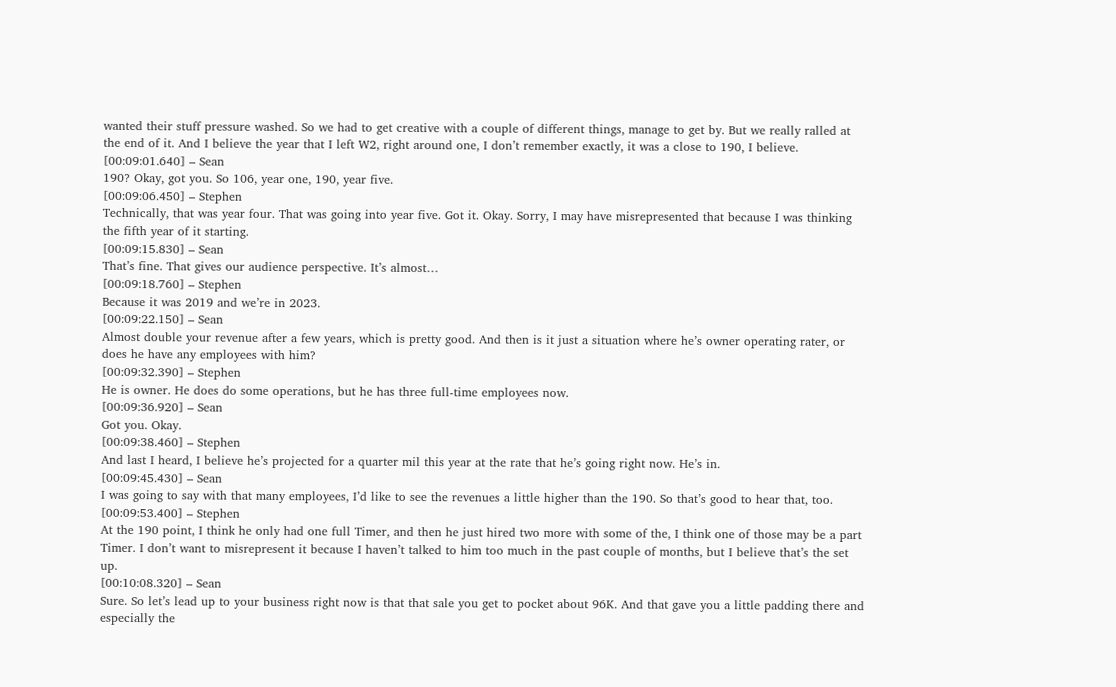wanted their stuff pressure washed. So we had to get creative with a couple of different things, manage to get by. But we really ralled at the end of it. And I believe the year that I left W2, right around one, I don’t remember exactly, it was a close to 190, I believe.
[00:09:01.640] – Sean
190? Okay, got you. So 106, year one, 190, year five.
[00:09:06.450] – Stephen
Technically, that was year four. That was going into year five. Got it. Okay. Sorry, I may have misrepresented that because I was thinking the fifth year of it starting.
[00:09:15.830] – Sean
That’s fine. That gives our audience perspective. It’s almost…
[00:09:18.760] – Stephen
Because it was 2019 and we’re in 2023.
[00:09:22.150] – Sean
Almost double your revenue after a few years, which is pretty good. And then is it just a situation where he’s owner operating rater, or does he have any employees with him?
[00:09:32.390] – Stephen
He is owner. He does do some operations, but he has three full-time employees now.
[00:09:36.920] – Sean
Got you. Okay.
[00:09:38.460] – Stephen
And last I heard, I believe he’s projected for a quarter mil this year at the rate that he’s going right now. He’s in.
[00:09:45.430] – Sean
I was going to say with that many employees, I’d like to see the revenues a little higher than the 190. So that’s good to hear that, too.
[00:09:53.400] – Stephen
At the 190 point, I think he only had one full Timer, and then he just hired two more with some of the, I think one of those may be a part Timer. I don’t want to misrepresent it because I haven’t talked to him too much in the past couple of months, but I believe that’s the set up.
[00:10:08.320] – Sean
Sure. So let’s lead up to your business right now is that that sale you get to pocket about 96K. And that gave you a little padding there and especially the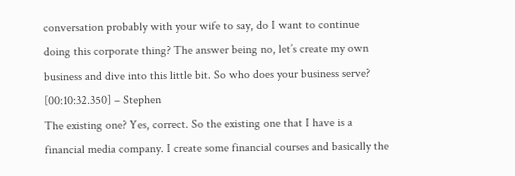conversation probably with your wife to say, do I want to continue doing this corporate thing? The answer being no, let’s create my own business and dive into this little bit. So who does your business serve?
[00:10:32.350] – Stephen
The existing one? Yes, correct. So the existing one that I have is a financial media company. I create some financial courses and basically the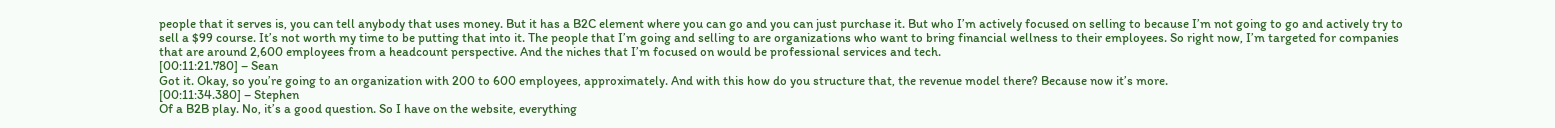people that it serves is, you can tell anybody that uses money. But it has a B2C element where you can go and you can just purchase it. But who I’m actively focused on selling to because I’m not going to go and actively try to sell a $99 course. It’s not worth my time to be putting that into it. The people that I’m going and selling to are organizations who want to bring financial wellness to their employees. So right now, I’m targeted for companies that are around 2,600 employees from a headcount perspective. And the niches that I’m focused on would be professional services and tech.
[00:11:21.780] – Sean
Got it. Okay, so you’re going to an organization with 200 to 600 employees, approximately. And with this how do you structure that, the revenue model there? Because now it’s more.
[00:11:34.380] – Stephen
Of a B2B play. No, it’s a good question. So I have on the website, everything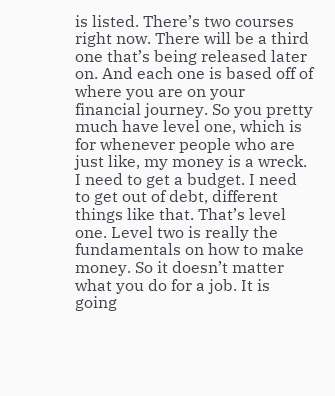is listed. There’s two courses right now. There will be a third one that’s being released later on. And each one is based off of where you are on your financial journey. So you pretty much have level one, which is for whenever people who are just like, my money is a wreck. I need to get a budget. I need to get out of debt, different things like that. That’s level one. Level two is really the fundamentals on how to make money. So it doesn’t matter what you do for a job. It is going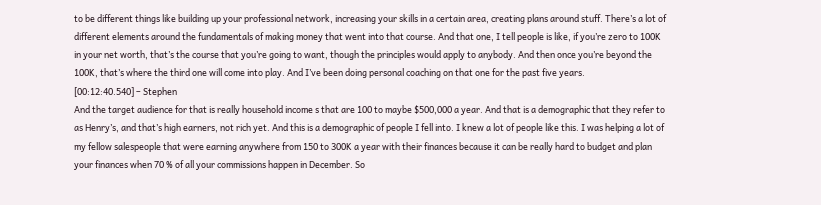to be different things like building up your professional network, increasing your skills in a certain area, creating plans around stuff. There’s a lot of different elements around the fundamentals of making money that went into that course. And that one, I tell people is like, if you’re zero to 100K in your net worth, that’s the course that you’re going to want, though the principles would apply to anybody. And then once you’re beyond the 100K, that’s where the third one will come into play. And I’ve been doing personal coaching on that one for the past five years.
[00:12:40.540] – Stephen
And the target audience for that is really household income s that are 100 to maybe $500,000 a year. And that is a demographic that they refer to as Henry’s, and that’s high earners, not rich yet. And this is a demographic of people I fell into. I knew a lot of people like this. I was helping a lot of my fellow salespeople that were earning anywhere from 150 to 300K a year with their finances because it can be really hard to budget and plan your finances when 70 % of all your commissions happen in December. So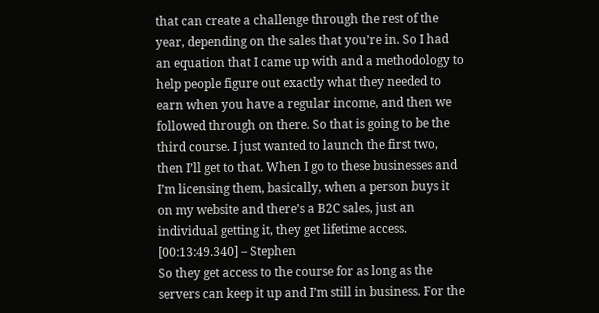that can create a challenge through the rest of the year, depending on the sales that you’re in. So I had an equation that I came up with and a methodology to help people figure out exactly what they needed to earn when you have a regular income, and then we followed through on there. So that is going to be the third course. I just wanted to launch the first two, then I’ll get to that. When I go to these businesses and I’m licensing them, basically, when a person buys it on my website and there’s a B2C sales, just an individual getting it, they get lifetime access.
[00:13:49.340] – Stephen
So they get access to the course for as long as the servers can keep it up and I’m still in business. For the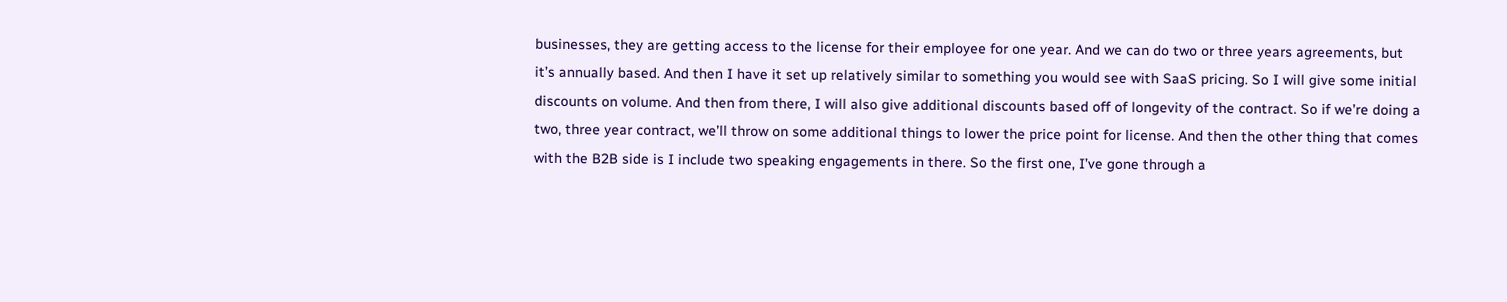businesses, they are getting access to the license for their employee for one year. And we can do two or three years agreements, but it’s annually based. And then I have it set up relatively similar to something you would see with SaaS pricing. So I will give some initial discounts on volume. And then from there, I will also give additional discounts based off of longevity of the contract. So if we’re doing a two, three year contract, we’ll throw on some additional things to lower the price point for license. And then the other thing that comes with the B2B side is I include two speaking engagements in there. So the first one, I’ve gone through a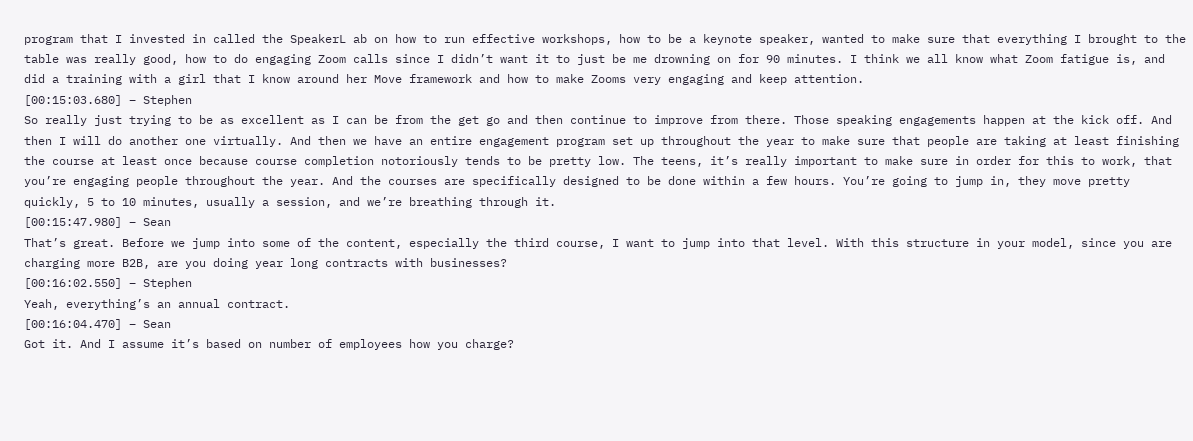program that I invested in called the SpeakerL ab on how to run effective workshops, how to be a keynote speaker, wanted to make sure that everything I brought to the table was really good, how to do engaging Zoom calls since I didn’t want it to just be me drowning on for 90 minutes. I think we all know what Zoom fatigue is, and did a training with a girl that I know around her Move framework and how to make Zooms very engaging and keep attention.
[00:15:03.680] – Stephen
So really just trying to be as excellent as I can be from the get go and then continue to improve from there. Those speaking engagements happen at the kick off. And then I will do another one virtually. And then we have an entire engagement program set up throughout the year to make sure that people are taking at least finishing the course at least once because course completion notoriously tends to be pretty low. The teens, it’s really important to make sure in order for this to work, that you’re engaging people throughout the year. And the courses are specifically designed to be done within a few hours. You’re going to jump in, they move pretty quickly, 5 to 10 minutes, usually a session, and we’re breathing through it.
[00:15:47.980] – Sean
That’s great. Before we jump into some of the content, especially the third course, I want to jump into that level. With this structure in your model, since you are charging more B2B, are you doing year long contracts with businesses?
[00:16:02.550] – Stephen
Yeah, everything’s an annual contract.
[00:16:04.470] – Sean
Got it. And I assume it’s based on number of employees how you charge?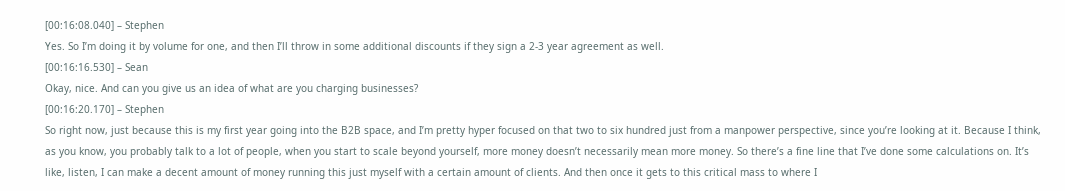[00:16:08.040] – Stephen
Yes. So I’m doing it by volume for one, and then I’ll throw in some additional discounts if they sign a 2-3 year agreement as well.
[00:16:16.530] – Sean
Okay, nice. And can you give us an idea of what are you charging businesses?
[00:16:20.170] – Stephen
So right now, just because this is my first year going into the B2B space, and I’m pretty hyper focused on that two to six hundred just from a manpower perspective, since you’re looking at it. Because I think, as you know, you probably talk to a lot of people, when you start to scale beyond yourself, more money doesn’t necessarily mean more money. So there’s a fine line that I’ve done some calculations on. It’s like, listen, I can make a decent amount of money running this just myself with a certain amount of clients. And then once it gets to this critical mass to where I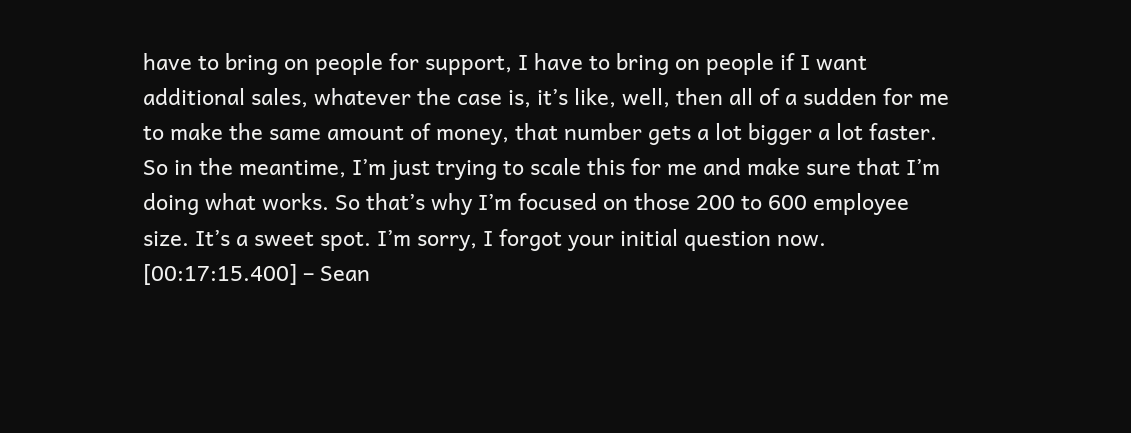have to bring on people for support, I have to bring on people if I want additional sales, whatever the case is, it’s like, well, then all of a sudden for me to make the same amount of money, that number gets a lot bigger a lot faster. So in the meantime, I’m just trying to scale this for me and make sure that I’m doing what works. So that’s why I’m focused on those 200 to 600 employee size. It’s a sweet spot. I’m sorry, I forgot your initial question now.
[00:17:15.400] – Sean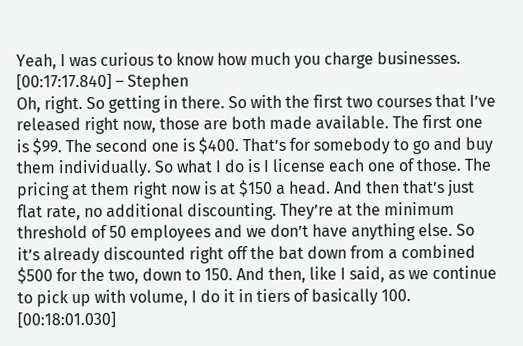Yeah, I was curious to know how much you charge businesses.
[00:17:17.840] – Stephen
Oh, right. So getting in there. So with the first two courses that I’ve released right now, those are both made available. The first one is $99. The second one is $400. That’s for somebody to go and buy them individually. So what I do is I license each one of those. The pricing at them right now is at $150 a head. And then that’s just flat rate, no additional discounting. They’re at the minimum threshold of 50 employees and we don’t have anything else. So it’s already discounted right off the bat down from a combined $500 for the two, down to 150. And then, like I said, as we continue to pick up with volume, I do it in tiers of basically 100.
[00:18:01.030]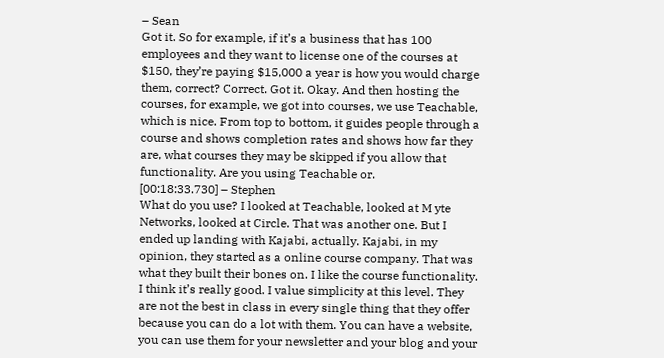– Sean
Got it. So for example, if it’s a business that has 100 employees and they want to license one of the courses at $150, they’re paying $15,000 a year is how you would charge them, correct? Correct. Got it. Okay. And then hosting the courses, for example, we got into courses, we use Teachable, which is nice. From top to bottom, it guides people through a course and shows completion rates and shows how far they are, what courses they may be skipped if you allow that functionality. Are you using Teachable or.
[00:18:33.730] – Stephen
What do you use? I looked at Teachable, looked at M yte Networks, looked at Circle. That was another one. But I ended up landing with Kajabi, actually. Kajabi, in my opinion, they started as a online course company. That was what they built their bones on. I like the course functionality. I think it’s really good. I value simplicity at this level. They are not the best in class in every single thing that they offer because you can do a lot with them. You can have a website, you can use them for your newsletter and your blog and your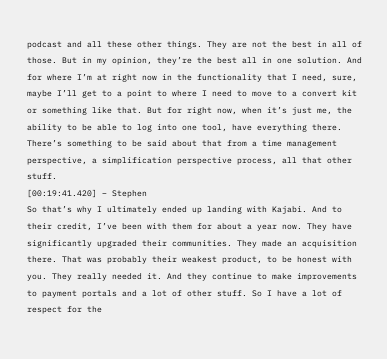podcast and all these other things. They are not the best in all of those. But in my opinion, they’re the best all in one solution. And for where I’m at right now in the functionality that I need, sure, maybe I’ll get to a point to where I need to move to a convert kit or something like that. But for right now, when it’s just me, the ability to be able to log into one tool, have everything there. There’s something to be said about that from a time management perspective, a simplification perspective process, all that other stuff.
[00:19:41.420] – Stephen
So that’s why I ultimately ended up landing with Kajabi. And to their credit, I’ve been with them for about a year now. They have significantly upgraded their communities. They made an acquisition there. That was probably their weakest product, to be honest with you. They really needed it. And they continue to make improvements to payment portals and a lot of other stuff. So I have a lot of respect for the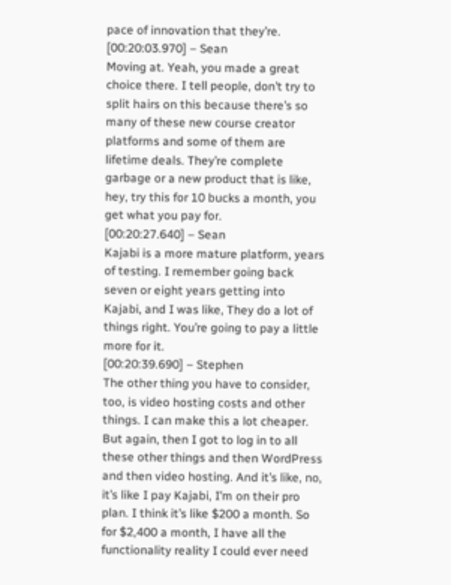pace of innovation that they’re.
[00:20:03.970] – Sean
Moving at. Yeah, you made a great choice there. I tell people, don’t try to split hairs on this because there’s so many of these new course creator platforms and some of them are lifetime deals. They’re complete garbage or a new product that is like, hey, try this for 10 bucks a month, you get what you pay for.
[00:20:27.640] – Sean
Kajabi is a more mature platform, years of testing. I remember going back seven or eight years getting into Kajabi, and I was like, They do a lot of things right. You’re going to pay a little more for it.
[00:20:39.690] – Stephen
The other thing you have to consider, too, is video hosting costs and other things. I can make this a lot cheaper. But again, then I got to log in to all these other things and then WordPress and then video hosting. And it’s like, no, it’s like I pay Kajabi, I’m on their pro plan. I think it’s like $200 a month. So for $2,400 a month, I have all the functionality reality I could ever need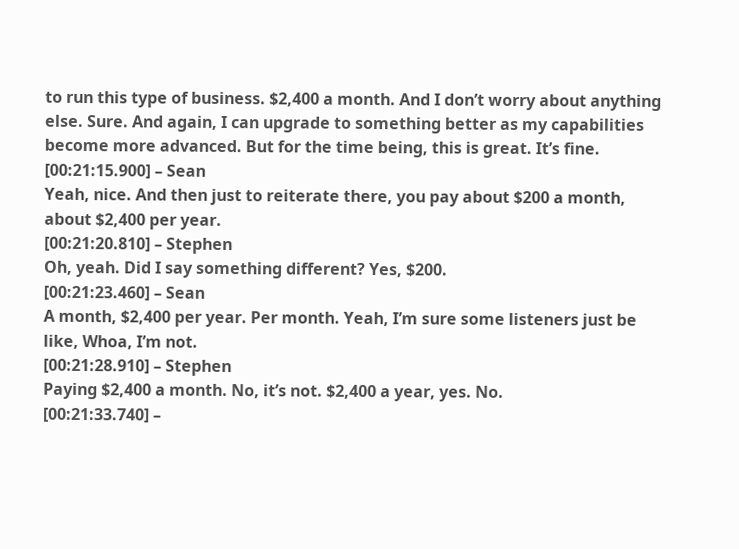to run this type of business. $2,400 a month. And I don’t worry about anything else. Sure. And again, I can upgrade to something better as my capabilities become more advanced. But for the time being, this is great. It’s fine.
[00:21:15.900] – Sean
Yeah, nice. And then just to reiterate there, you pay about $200 a month, about $2,400 per year.
[00:21:20.810] – Stephen
Oh, yeah. Did I say something different? Yes, $200.
[00:21:23.460] – Sean
A month, $2,400 per year. Per month. Yeah, I’m sure some listeners just be like, Whoa, I’m not.
[00:21:28.910] – Stephen
Paying $2,400 a month. No, it’s not. $2,400 a year, yes. No.
[00:21:33.740] –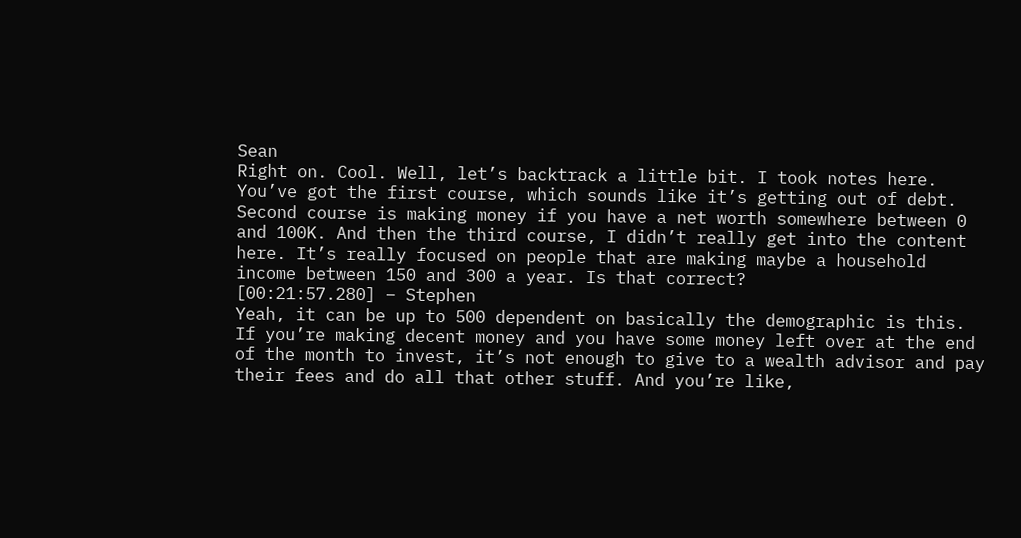Sean
Right on. Cool. Well, let’s backtrack a little bit. I took notes here. You’ve got the first course, which sounds like it’s getting out of debt. Second course is making money if you have a net worth somewhere between 0 and 100K. And then the third course, I didn’t really get into the content here. It’s really focused on people that are making maybe a household income between 150 and 300 a year. Is that correct?
[00:21:57.280] – Stephen
Yeah, it can be up to 500 dependent on basically the demographic is this. If you’re making decent money and you have some money left over at the end of the month to invest, it’s not enough to give to a wealth advisor and pay their fees and do all that other stuff. And you’re like,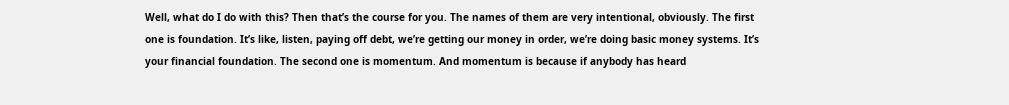Well, what do I do with this? Then that’s the course for you. The names of them are very intentional, obviously. The first one is foundation. It’s like, listen, paying off debt, we’re getting our money in order, we’re doing basic money systems. It’s your financial foundation. The second one is momentum. And momentum is because if anybody has heard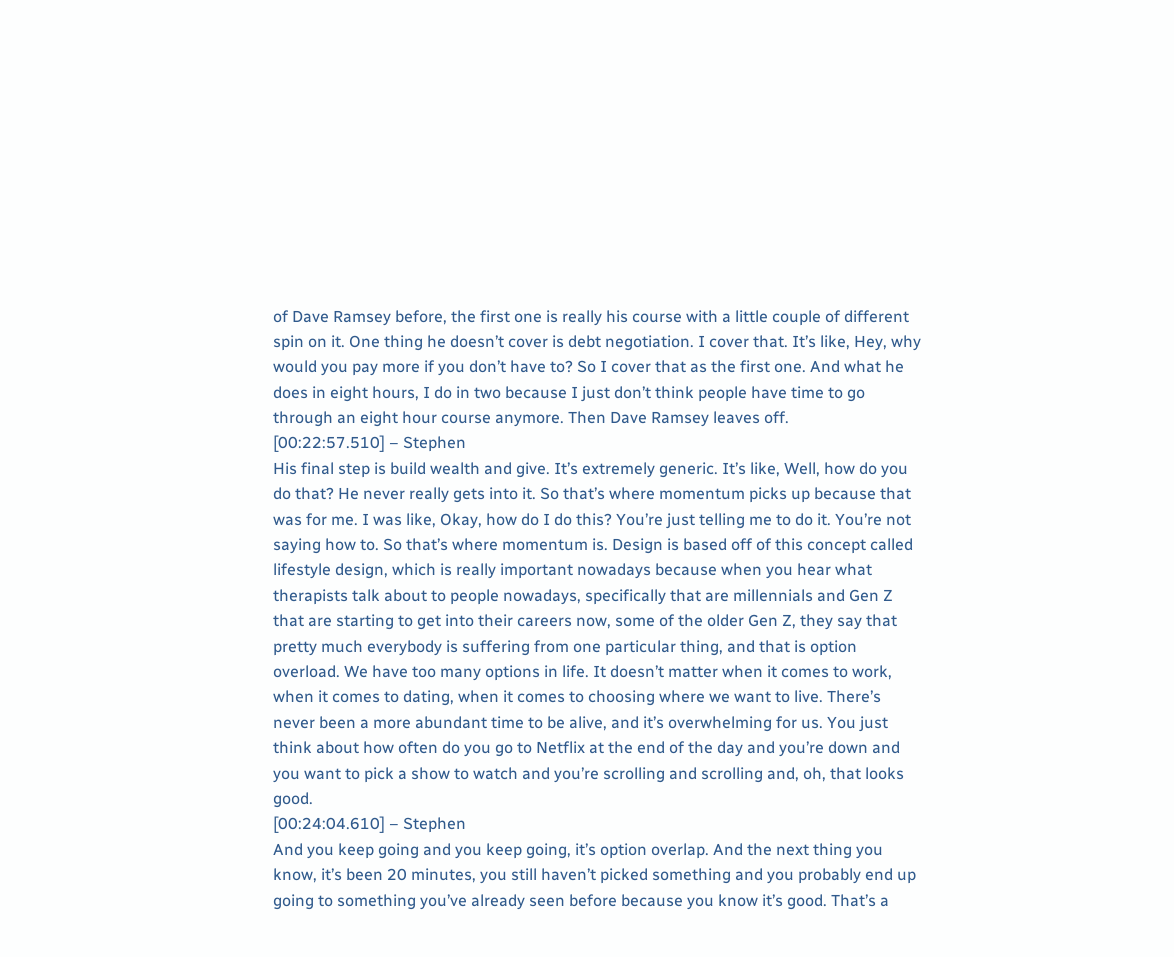of Dave Ramsey before, the first one is really his course with a little couple of different spin on it. One thing he doesn’t cover is debt negotiation. I cover that. It’s like, Hey, why would you pay more if you don’t have to? So I cover that as the first one. And what he does in eight hours, I do in two because I just don’t think people have time to go through an eight hour course anymore. Then Dave Ramsey leaves off.
[00:22:57.510] – Stephen
His final step is build wealth and give. It’s extremely generic. It’s like, Well, how do you do that? He never really gets into it. So that’s where momentum picks up because that was for me. I was like, Okay, how do I do this? You’re just telling me to do it. You’re not saying how to. So that’s where momentum is. Design is based off of this concept called lifestyle design, which is really important nowadays because when you hear what therapists talk about to people nowadays, specifically that are millennials and Gen Z that are starting to get into their careers now, some of the older Gen Z, they say that pretty much everybody is suffering from one particular thing, and that is option overload. We have too many options in life. It doesn’t matter when it comes to work, when it comes to dating, when it comes to choosing where we want to live. There’s never been a more abundant time to be alive, and it’s overwhelming for us. You just think about how often do you go to Netflix at the end of the day and you’re down and you want to pick a show to watch and you’re scrolling and scrolling and, oh, that looks good.
[00:24:04.610] – Stephen
And you keep going and you keep going, it’s option overlap. And the next thing you know, it’s been 20 minutes, you still haven’t picked something and you probably end up going to something you’ve already seen before because you know it’s good. That’s a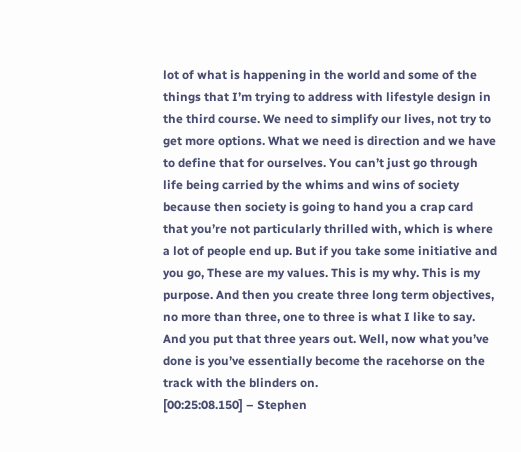lot of what is happening in the world and some of the things that I’m trying to address with lifestyle design in the third course. We need to simplify our lives, not try to get more options. What we need is direction and we have to define that for ourselves. You can’t just go through life being carried by the whims and wins of society because then society is going to hand you a crap card that you’re not particularly thrilled with, which is where a lot of people end up. But if you take some initiative and you go, These are my values. This is my why. This is my purpose. And then you create three long term objectives, no more than three, one to three is what I like to say. And you put that three years out. Well, now what you’ve done is you’ve essentially become the racehorse on the track with the blinders on.
[00:25:08.150] – Stephen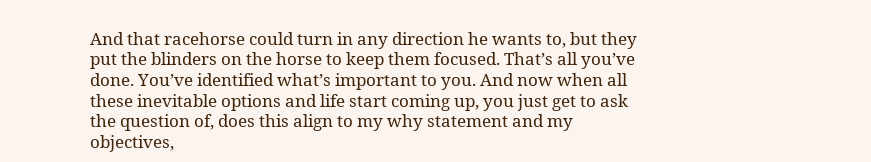And that racehorse could turn in any direction he wants to, but they put the blinders on the horse to keep them focused. That’s all you’ve done. You’ve identified what’s important to you. And now when all these inevitable options and life start coming up, you just get to ask the question of, does this align to my why statement and my objectives,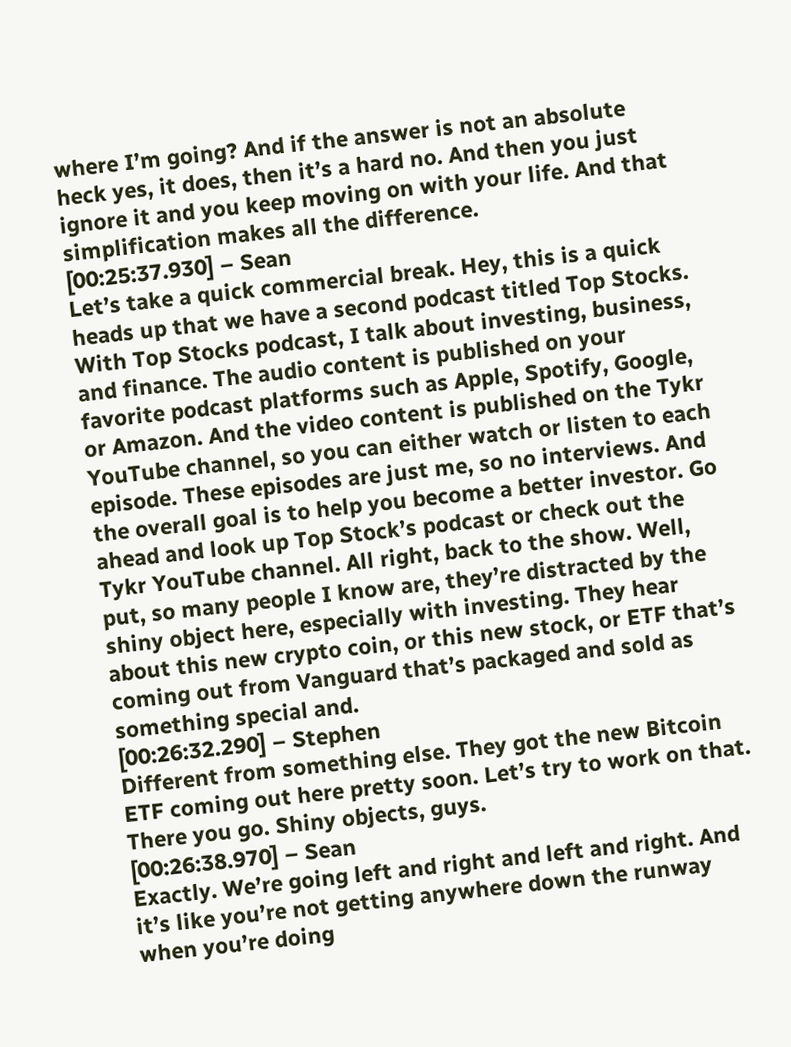where I’m going? And if the answer is not an absolute heck yes, it does, then it’s a hard no. And then you just ignore it and you keep moving on with your life. And that simplification makes all the difference.
[00:25:37.930] – Sean
Let’s take a quick commercial break. Hey, this is a quick heads up that we have a second podcast titled Top Stocks. With Top Stocks podcast, I talk about investing, business, and finance. The audio content is published on your favorite podcast platforms such as Apple, Spotify, Google, or Amazon. And the video content is published on the Tykr YouTube channel, so you can either watch or listen to each episode. These episodes are just me, so no interviews. And the overall goal is to help you become a better investor. Go ahead and look up Top Stock’s podcast or check out the Tykr YouTube channel. All right, back to the show. Well, put, so many people I know are, they’re distracted by the shiny object here, especially with investing. They hear about this new crypto coin, or this new stock, or ETF that’s coming out from Vanguard that’s packaged and sold as something special and.
[00:26:32.290] – Stephen
Different from something else. They got the new Bitcoin ETF coming out here pretty soon. Let’s try to work on that. There you go. Shiny objects, guys.
[00:26:38.970] – Sean
Exactly. We’re going left and right and left and right. And it’s like you’re not getting anywhere down the runway when you’re doing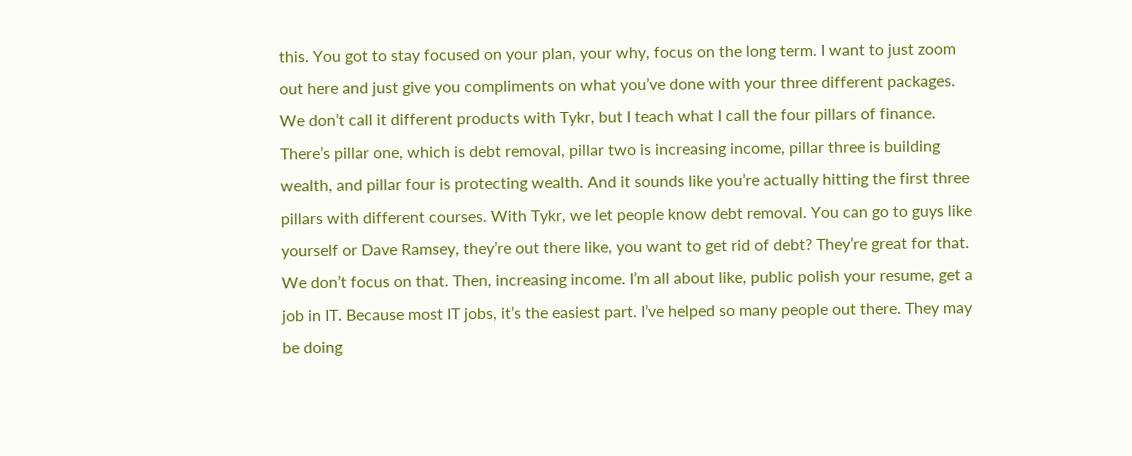this. You got to stay focused on your plan, your why, focus on the long term. I want to just zoom out here and just give you compliments on what you’ve done with your three different packages. We don’t call it different products with Tykr, but I teach what I call the four pillars of finance. There’s pillar one, which is debt removal, pillar two is increasing income, pillar three is building wealth, and pillar four is protecting wealth. And it sounds like you’re actually hitting the first three pillars with different courses. With Tykr, we let people know debt removal. You can go to guys like yourself or Dave Ramsey, they’re out there like, you want to get rid of debt? They’re great for that. We don’t focus on that. Then, increasing income. I’m all about like, public polish your resume, get a job in IT. Because most IT jobs, it’s the easiest part. I’ve helped so many people out there. They may be doing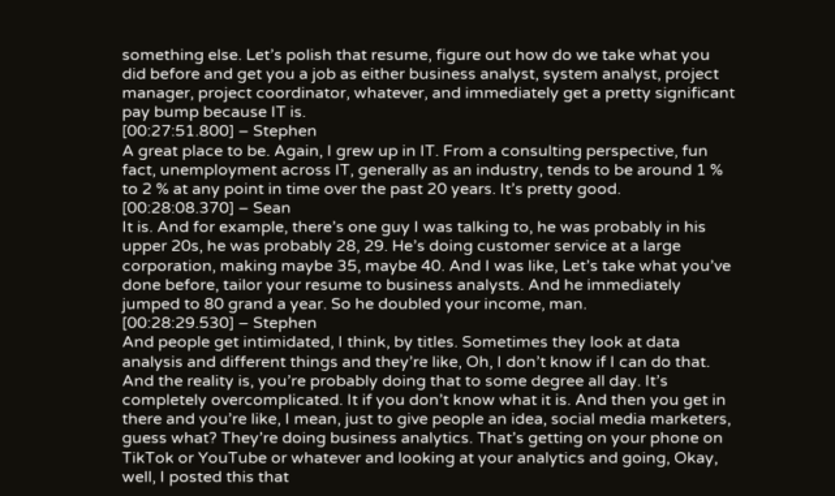something else. Let’s polish that resume, figure out how do we take what you did before and get you a job as either business analyst, system analyst, project manager, project coordinator, whatever, and immediately get a pretty significant pay bump because IT is.
[00:27:51.800] – Stephen
A great place to be. Again, I grew up in IT. From a consulting perspective, fun fact, unemployment across IT, generally as an industry, tends to be around 1 % to 2 % at any point in time over the past 20 years. It’s pretty good.
[00:28:08.370] – Sean
It is. And for example, there’s one guy I was talking to, he was probably in his upper 20s, he was probably 28, 29. He’s doing customer service at a large corporation, making maybe 35, maybe 40. And I was like, Let’s take what you’ve done before, tailor your resume to business analysts. And he immediately jumped to 80 grand a year. So he doubled your income, man.
[00:28:29.530] – Stephen
And people get intimidated, I think, by titles. Sometimes they look at data analysis and different things and they’re like, Oh, I don’t know if I can do that. And the reality is, you’re probably doing that to some degree all day. It’s completely overcomplicated. It if you don’t know what it is. And then you get in there and you’re like, I mean, just to give people an idea, social media marketers, guess what? They’re doing business analytics. That’s getting on your phone on TikTok or YouTube or whatever and looking at your analytics and going, Okay, well, I posted this that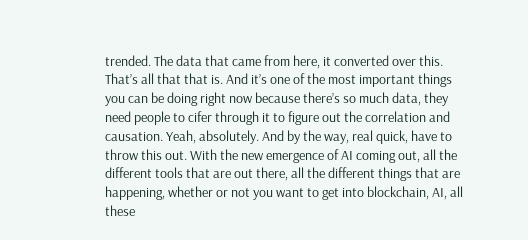trended. The data that came from here, it converted over this. That’s all that that is. And it’s one of the most important things you can be doing right now because there’s so much data, they need people to cifer through it to figure out the correlation and causation. Yeah, absolutely. And by the way, real quick, have to throw this out. With the new emergence of AI coming out, all the different tools that are out there, all the different things that are happening, whether or not you want to get into blockchain, AI, all these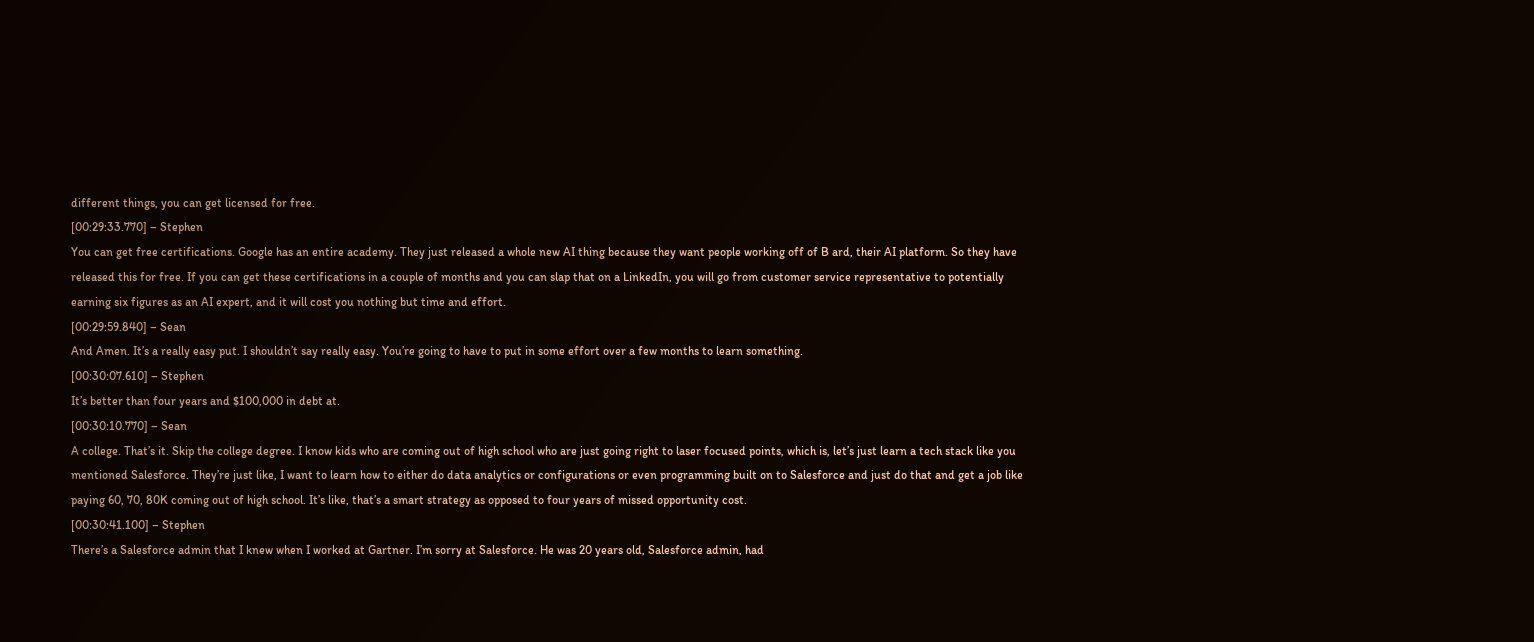different things, you can get licensed for free.
[00:29:33.770] – Stephen
You can get free certifications. Google has an entire academy. They just released a whole new AI thing because they want people working off of B ard, their AI platform. So they have released this for free. If you can get these certifications in a couple of months and you can slap that on a LinkedIn, you will go from customer service representative to potentially earning six figures as an AI expert, and it will cost you nothing but time and effort.
[00:29:59.840] – Sean
And Amen. It’s a really easy put. I shouldn’t say really easy. You’re going to have to put in some effort over a few months to learn something.
[00:30:07.610] – Stephen
It’s better than four years and $100,000 in debt at.
[00:30:10.770] – Sean
A college. That’s it. Skip the college degree. I know kids who are coming out of high school who are just going right to laser focused points, which is, let’s just learn a tech stack like you mentioned Salesforce. They’re just like, I want to learn how to either do data analytics or configurations or even programming built on to Salesforce and just do that and get a job like paying 60, 70, 80K coming out of high school. It’s like, that’s a smart strategy as opposed to four years of missed opportunity cost.
[00:30:41.100] – Stephen
There’s a Salesforce admin that I knew when I worked at Gartner. I’m sorry at Salesforce. He was 20 years old, Salesforce admin, had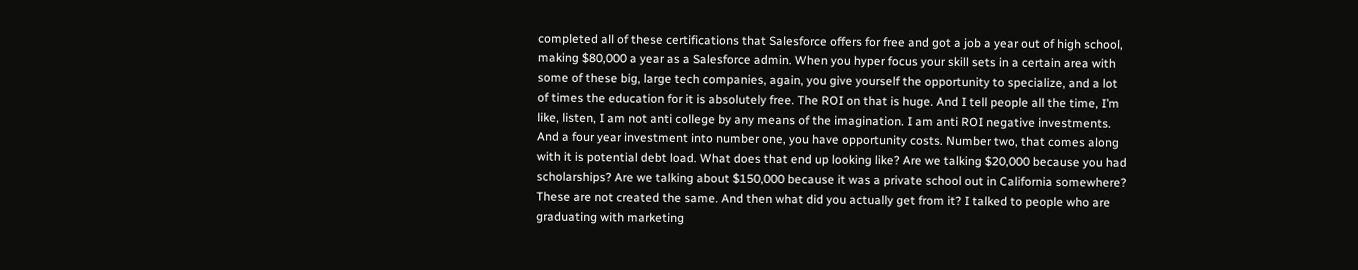completed all of these certifications that Salesforce offers for free and got a job a year out of high school, making $80,000 a year as a Salesforce admin. When you hyper focus your skill sets in a certain area with some of these big, large tech companies, again, you give yourself the opportunity to specialize, and a lot of times the education for it is absolutely free. The ROI on that is huge. And I tell people all the time, I’m like, listen, I am not anti college by any means of the imagination. I am anti ROI negative investments. And a four year investment into number one, you have opportunity costs. Number two, that comes along with it is potential debt load. What does that end up looking like? Are we talking $20,000 because you had scholarships? Are we talking about $150,000 because it was a private school out in California somewhere? These are not created the same. And then what did you actually get from it? I talked to people who are graduating with marketing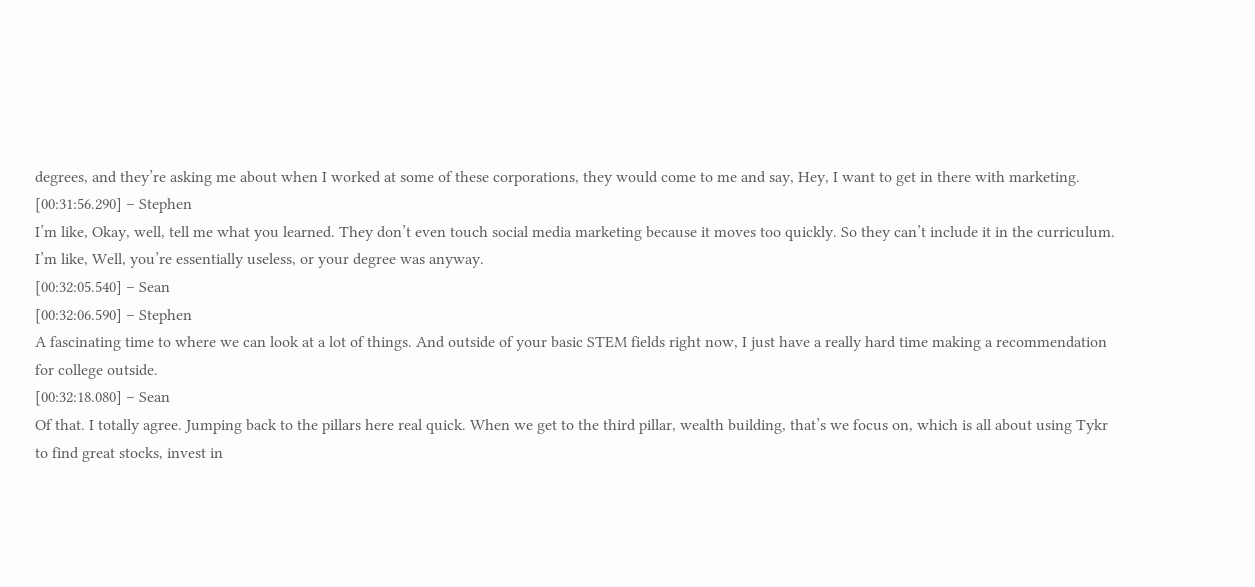degrees, and they’re asking me about when I worked at some of these corporations, they would come to me and say, Hey, I want to get in there with marketing.
[00:31:56.290] – Stephen
I’m like, Okay, well, tell me what you learned. They don’t even touch social media marketing because it moves too quickly. So they can’t include it in the curriculum. I’m like, Well, you’re essentially useless, or your degree was anyway.
[00:32:05.540] – Sean
[00:32:06.590] – Stephen
A fascinating time to where we can look at a lot of things. And outside of your basic STEM fields right now, I just have a really hard time making a recommendation for college outside.
[00:32:18.080] – Sean
Of that. I totally agree. Jumping back to the pillars here real quick. When we get to the third pillar, wealth building, that’s we focus on, which is all about using Tykr to find great stocks, invest in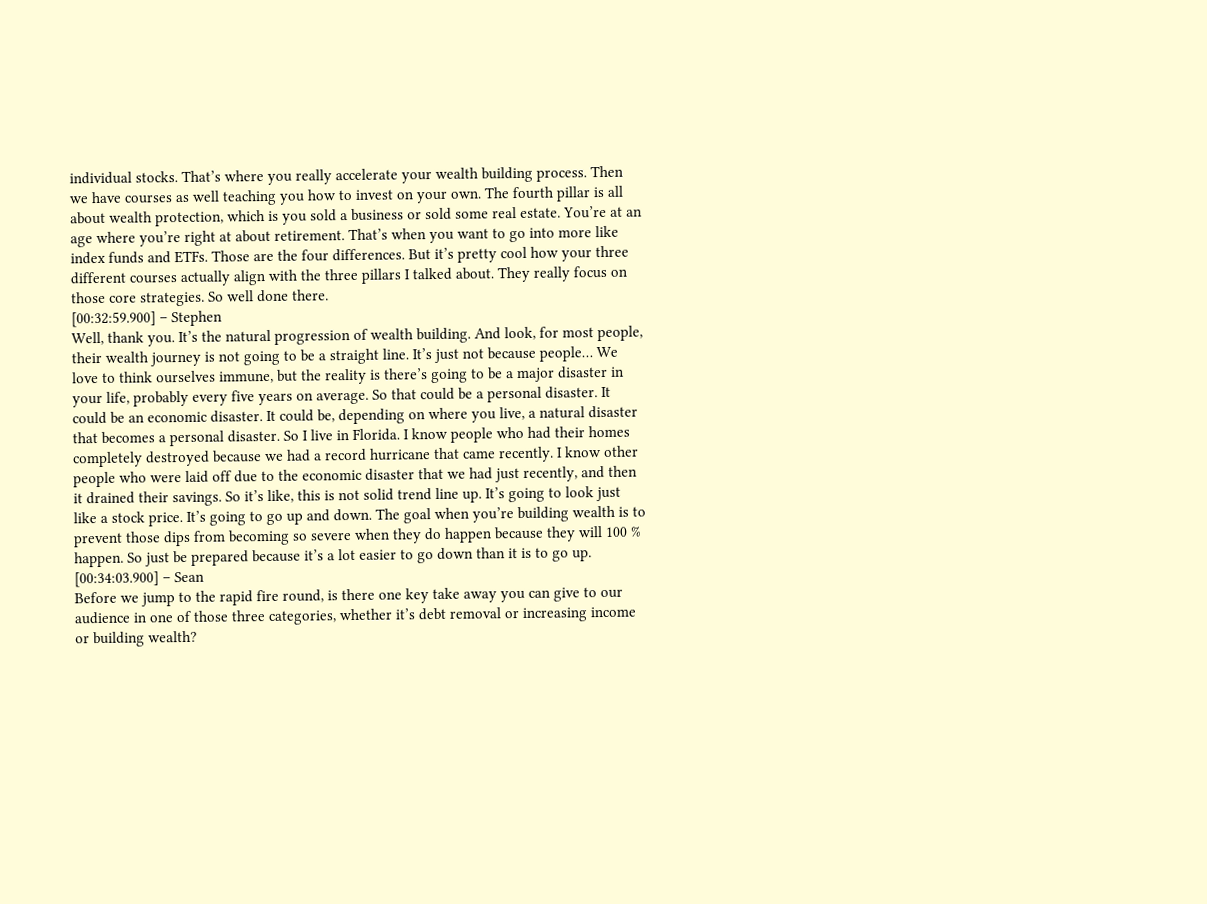individual stocks. That’s where you really accelerate your wealth building process. Then we have courses as well teaching you how to invest on your own. The fourth pillar is all about wealth protection, which is you sold a business or sold some real estate. You’re at an age where you’re right at about retirement. That’s when you want to go into more like index funds and ETFs. Those are the four differences. But it’s pretty cool how your three different courses actually align with the three pillars I talked about. They really focus on those core strategies. So well done there.
[00:32:59.900] – Stephen
Well, thank you. It’s the natural progression of wealth building. And look, for most people, their wealth journey is not going to be a straight line. It’s just not because people… We love to think ourselves immune, but the reality is there’s going to be a major disaster in your life, probably every five years on average. So that could be a personal disaster. It could be an economic disaster. It could be, depending on where you live, a natural disaster that becomes a personal disaster. So I live in Florida. I know people who had their homes completely destroyed because we had a record hurricane that came recently. I know other people who were laid off due to the economic disaster that we had just recently, and then it drained their savings. So it’s like, this is not solid trend line up. It’s going to look just like a stock price. It’s going to go up and down. The goal when you’re building wealth is to prevent those dips from becoming so severe when they do happen because they will 100 % happen. So just be prepared because it’s a lot easier to go down than it is to go up.
[00:34:03.900] – Sean
Before we jump to the rapid fire round, is there one key take away you can give to our audience in one of those three categories, whether it’s debt removal or increasing income or building wealth?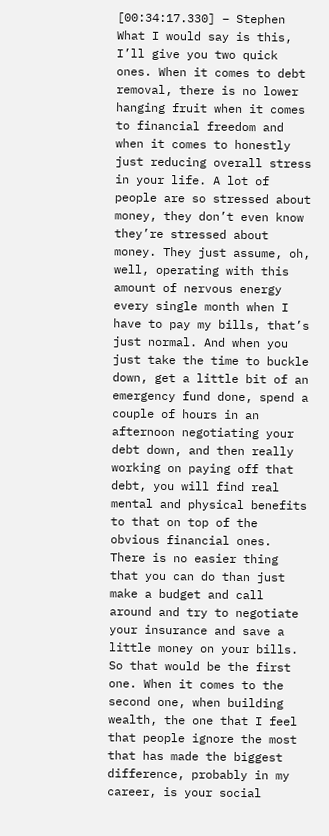[00:34:17.330] – Stephen
What I would say is this, I’ll give you two quick ones. When it comes to debt removal, there is no lower hanging fruit when it comes to financial freedom and when it comes to honestly just reducing overall stress in your life. A lot of people are so stressed about money, they don’t even know they’re stressed about money. They just assume, oh, well, operating with this amount of nervous energy every single month when I have to pay my bills, that’s just normal. And when you just take the time to buckle down, get a little bit of an emergency fund done, spend a couple of hours in an afternoon negotiating your debt down, and then really working on paying off that debt, you will find real mental and physical benefits to that on top of the obvious financial ones. There is no easier thing that you can do than just make a budget and call around and try to negotiate your insurance and save a little money on your bills. So that would be the first one. When it comes to the second one, when building wealth, the one that I feel that people ignore the most that has made the biggest difference, probably in my career, is your social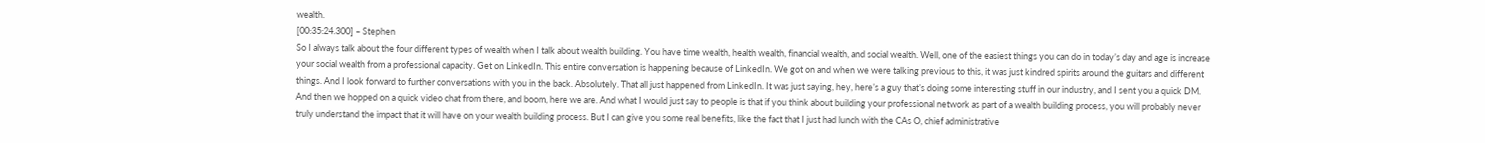wealth.
[00:35:24.300] – Stephen
So I always talk about the four different types of wealth when I talk about wealth building. You have time wealth, health wealth, financial wealth, and social wealth. Well, one of the easiest things you can do in today’s day and age is increase your social wealth from a professional capacity. Get on LinkedIn. This entire conversation is happening because of LinkedIn. We got on and when we were talking previous to this, it was just kindred spirits around the guitars and different things. And I look forward to further conversations with you in the back. Absolutely. That all just happened from LinkedIn. It was just saying, hey, here’s a guy that’s doing some interesting stuff in our industry, and I sent you a quick DM. And then we hopped on a quick video chat from there, and boom, here we are. And what I would just say to people is that if you think about building your professional network as part of a wealth building process, you will probably never truly understand the impact that it will have on your wealth building process. But I can give you some real benefits, like the fact that I just had lunch with the CAs O, chief administrative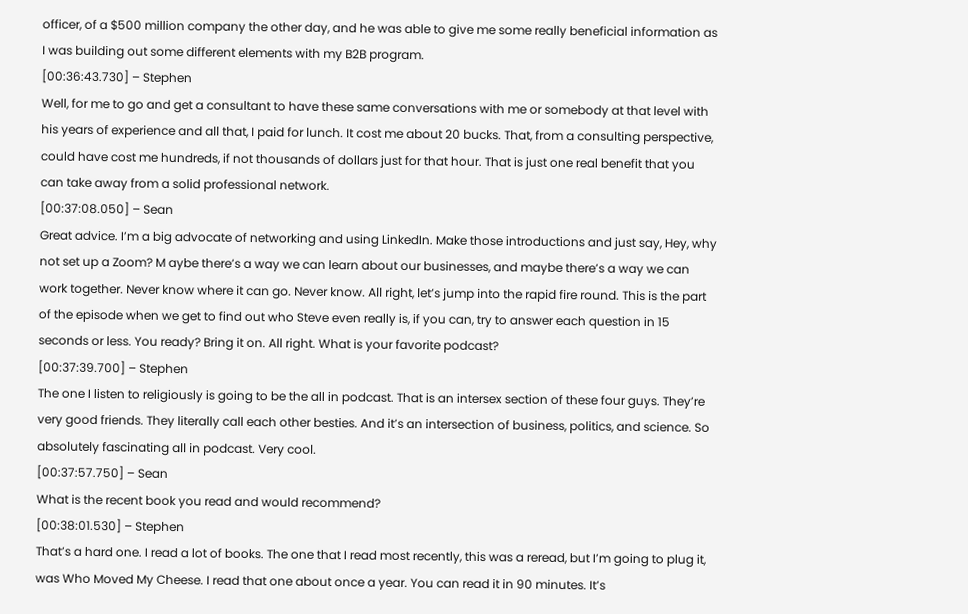officer, of a $500 million company the other day, and he was able to give me some really beneficial information as I was building out some different elements with my B2B program.
[00:36:43.730] – Stephen
Well, for me to go and get a consultant to have these same conversations with me or somebody at that level with his years of experience and all that, I paid for lunch. It cost me about 20 bucks. That, from a consulting perspective, could have cost me hundreds, if not thousands of dollars just for that hour. That is just one real benefit that you can take away from a solid professional network.
[00:37:08.050] – Sean
Great advice. I’m a big advocate of networking and using LinkedIn. Make those introductions and just say, Hey, why not set up a Zoom? M aybe there’s a way we can learn about our businesses, and maybe there’s a way we can work together. Never know where it can go. Never know. All right, let’s jump into the rapid fire round. This is the part of the episode when we get to find out who Steve even really is, if you can, try to answer each question in 15 seconds or less. You ready? Bring it on. All right. What is your favorite podcast?
[00:37:39.700] – Stephen
The one I listen to religiously is going to be the all in podcast. That is an intersex section of these four guys. They’re very good friends. They literally call each other besties. And it’s an intersection of business, politics, and science. So absolutely fascinating all in podcast. Very cool.
[00:37:57.750] – Sean
What is the recent book you read and would recommend?
[00:38:01.530] – Stephen
That’s a hard one. I read a lot of books. The one that I read most recently, this was a reread, but I’m going to plug it, was Who Moved My Cheese. I read that one about once a year. You can read it in 90 minutes. It’s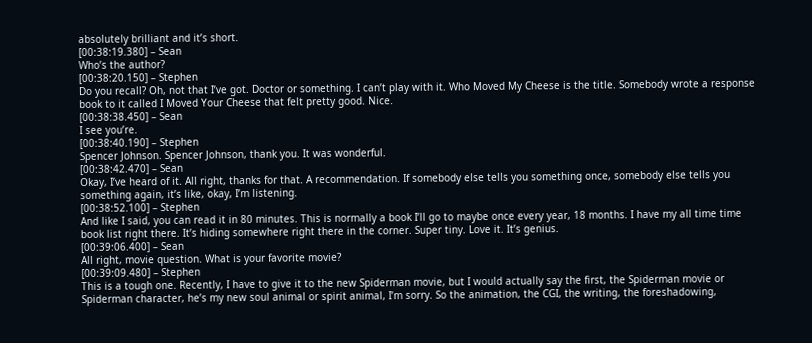absolutely brilliant and it’s short.
[00:38:19.380] – Sean
Who’s the author?
[00:38:20.150] – Stephen
Do you recall? Oh, not that I’ve got. Doctor or something. I can’t play with it. Who Moved My Cheese is the title. Somebody wrote a response book to it called I Moved Your Cheese that felt pretty good. Nice.
[00:38:38.450] – Sean
I see you’re.
[00:38:40.190] – Stephen
Spencer Johnson. Spencer Johnson, thank you. It was wonderful.
[00:38:42.470] – Sean
Okay, I’ve heard of it. All right, thanks for that. A recommendation. If somebody else tells you something once, somebody else tells you something again, it’s like, okay, I’m listening.
[00:38:52.100] – Stephen
And like I said, you can read it in 80 minutes. This is normally a book I’ll go to maybe once every year, 18 months. I have my all time time book list right there. It’s hiding somewhere right there in the corner. Super tiny. Love it. It’s genius.
[00:39:06.400] – Sean
All right, movie question. What is your favorite movie?
[00:39:09.480] – Stephen
This is a tough one. Recently, I have to give it to the new Spiderman movie, but I would actually say the first, the Spiderman movie or Spiderman character, he’s my new soul animal or spirit animal, I’m sorry. So the animation, the CGI, the writing, the foreshadowing,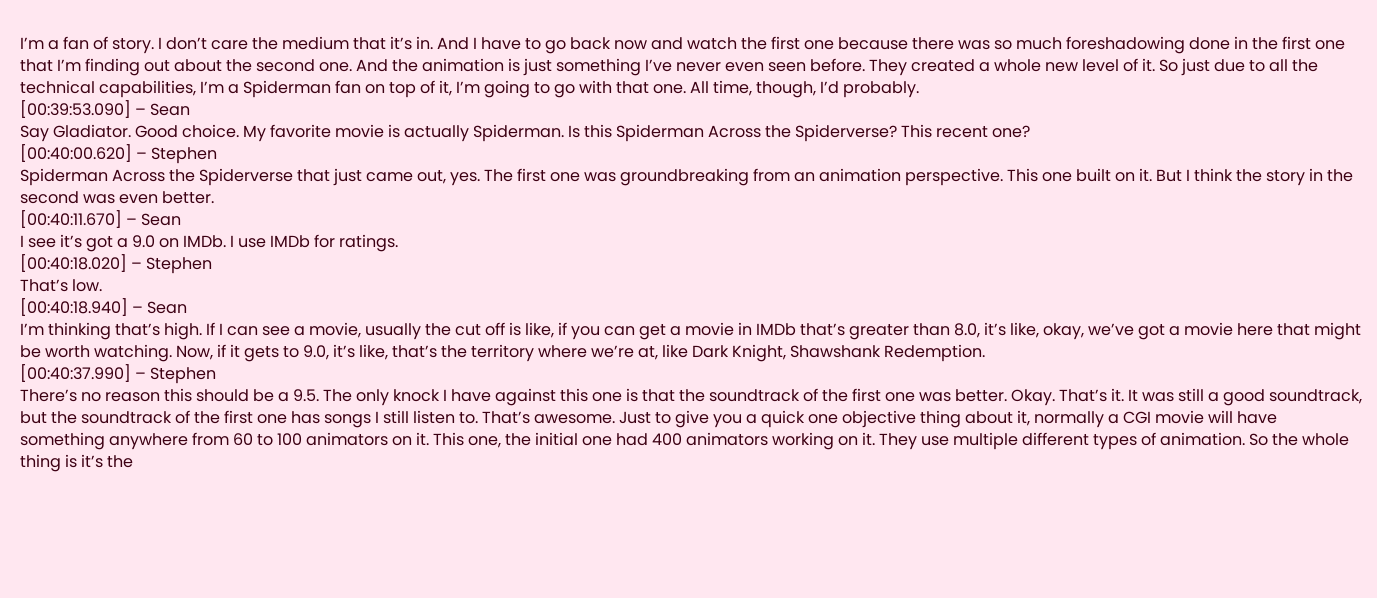I’m a fan of story. I don’t care the medium that it’s in. And I have to go back now and watch the first one because there was so much foreshadowing done in the first one that I’m finding out about the second one. And the animation is just something I’ve never even seen before. They created a whole new level of it. So just due to all the technical capabilities, I’m a Spiderman fan on top of it, I’m going to go with that one. All time, though, I’d probably.
[00:39:53.090] – Sean
Say Gladiator. Good choice. My favorite movie is actually Spiderman. Is this Spiderman Across the Spiderverse? This recent one?
[00:40:00.620] – Stephen
Spiderman Across the Spiderverse that just came out, yes. The first one was groundbreaking from an animation perspective. This one built on it. But I think the story in the second was even better.
[00:40:11.670] – Sean
I see it’s got a 9.0 on IMDb. I use IMDb for ratings.
[00:40:18.020] – Stephen
That’s low.
[00:40:18.940] – Sean
I’m thinking that’s high. If I can see a movie, usually the cut off is like, if you can get a movie in IMDb that’s greater than 8.0, it’s like, okay, we’ve got a movie here that might be worth watching. Now, if it gets to 9.0, it’s like, that’s the territory where we’re at, like Dark Knight, Shawshank Redemption.
[00:40:37.990] – Stephen
There’s no reason this should be a 9.5. The only knock I have against this one is that the soundtrack of the first one was better. Okay. That’s it. It was still a good soundtrack, but the soundtrack of the first one has songs I still listen to. That’s awesome. Just to give you a quick one objective thing about it, normally a CGI movie will have something anywhere from 60 to 100 animators on it. This one, the initial one had 400 animators working on it. They use multiple different types of animation. So the whole thing is it’s the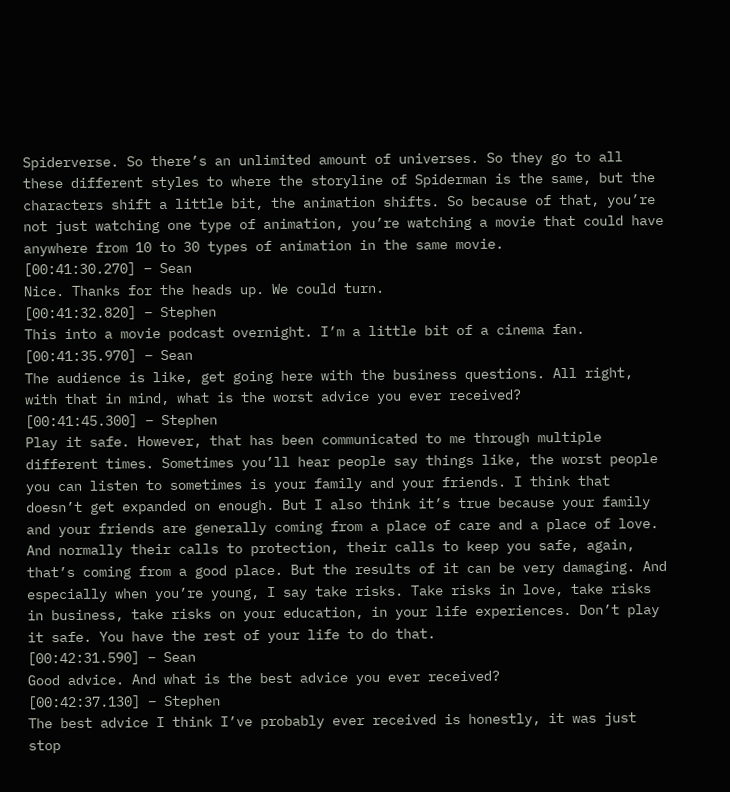Spiderverse. So there’s an unlimited amount of universes. So they go to all these different styles to where the storyline of Spiderman is the same, but the characters shift a little bit, the animation shifts. So because of that, you’re not just watching one type of animation, you’re watching a movie that could have anywhere from 10 to 30 types of animation in the same movie.
[00:41:30.270] – Sean
Nice. Thanks for the heads up. We could turn.
[00:41:32.820] – Stephen
This into a movie podcast overnight. I’m a little bit of a cinema fan.
[00:41:35.970] – Sean
The audience is like, get going here with the business questions. All right, with that in mind, what is the worst advice you ever received?
[00:41:45.300] – Stephen
Play it safe. However, that has been communicated to me through multiple different times. Sometimes you’ll hear people say things like, the worst people you can listen to sometimes is your family and your friends. I think that doesn’t get expanded on enough. But I also think it’s true because your family and your friends are generally coming from a place of care and a place of love. And normally their calls to protection, their calls to keep you safe, again, that’s coming from a good place. But the results of it can be very damaging. And especially when you’re young, I say take risks. Take risks in love, take risks in business, take risks on your education, in your life experiences. Don’t play it safe. You have the rest of your life to do that.
[00:42:31.590] – Sean
Good advice. And what is the best advice you ever received?
[00:42:37.130] – Stephen
The best advice I think I’ve probably ever received is honestly, it was just stop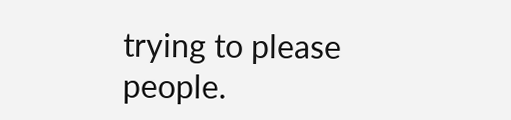trying to please people.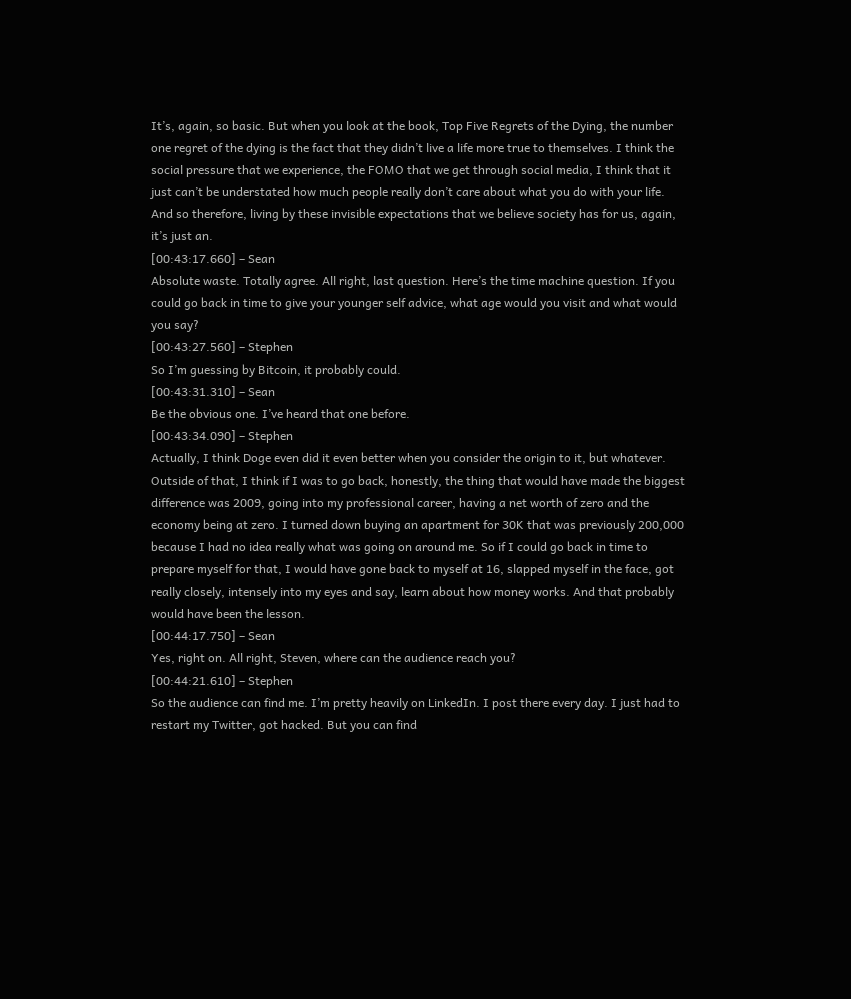It’s, again, so basic. But when you look at the book, Top Five Regrets of the Dying, the number one regret of the dying is the fact that they didn’t live a life more true to themselves. I think the social pressure that we experience, the FOMO that we get through social media, I think that it just can’t be understated how much people really don’t care about what you do with your life. And so therefore, living by these invisible expectations that we believe society has for us, again, it’s just an.
[00:43:17.660] – Sean
Absolute waste. Totally agree. All right, last question. Here’s the time machine question. If you could go back in time to give your younger self advice, what age would you visit and what would you say?
[00:43:27.560] – Stephen
So I’m guessing by Bitcoin, it probably could.
[00:43:31.310] – Sean
Be the obvious one. I’ve heard that one before.
[00:43:34.090] – Stephen
Actually, I think Doge even did it even better when you consider the origin to it, but whatever. Outside of that, I think if I was to go back, honestly, the thing that would have made the biggest difference was 2009, going into my professional career, having a net worth of zero and the economy being at zero. I turned down buying an apartment for 30K that was previously 200,000 because I had no idea really what was going on around me. So if I could go back in time to prepare myself for that, I would have gone back to myself at 16, slapped myself in the face, got really closely, intensely into my eyes and say, learn about how money works. And that probably would have been the lesson.
[00:44:17.750] – Sean
Yes, right on. All right, Steven, where can the audience reach you?
[00:44:21.610] – Stephen
So the audience can find me. I’m pretty heavily on LinkedIn. I post there every day. I just had to restart my Twitter, got hacked. But you can find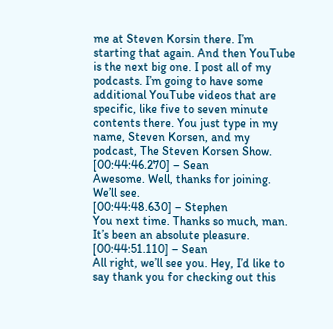me at Steven Korsin there. I’m starting that again. And then YouTube is the next big one. I post all of my podcasts. I’m going to have some additional YouTube videos that are specific, like five to seven minute contents there. You just type in my name, Steven Korsen, and my podcast, The Steven Korsen Show.
[00:44:46.270] – Sean
Awesome. Well, thanks for joining. We’ll see.
[00:44:48.630] – Stephen
You next time. Thanks so much, man. It’s been an absolute pleasure.
[00:44:51.110] – Sean
All right, we’ll see you. Hey, I’d like to say thank you for checking out this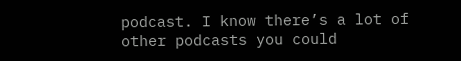podcast. I know there’s a lot of other podcasts you could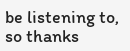be listening to, so thanks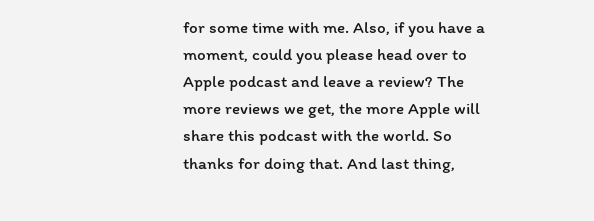for some time with me. Also, if you have a moment, could you please head over to Apple podcast and leave a review? The more reviews we get, the more Apple will share this podcast with the world. So thanks for doing that. And last thing,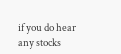if you do hear any stocks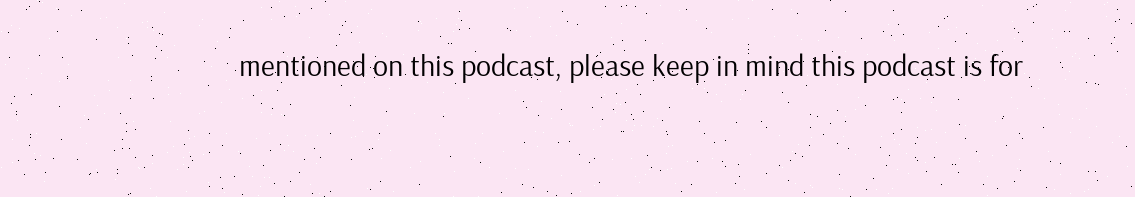mentioned on this podcast, please keep in mind this podcast is for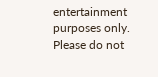entertainment purposes only. Please do not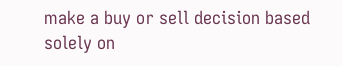make a buy or sell decision based solely on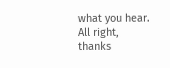what you hear. All right, thanks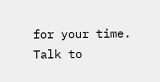for your time. Talk to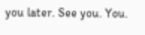you later. See you. You.